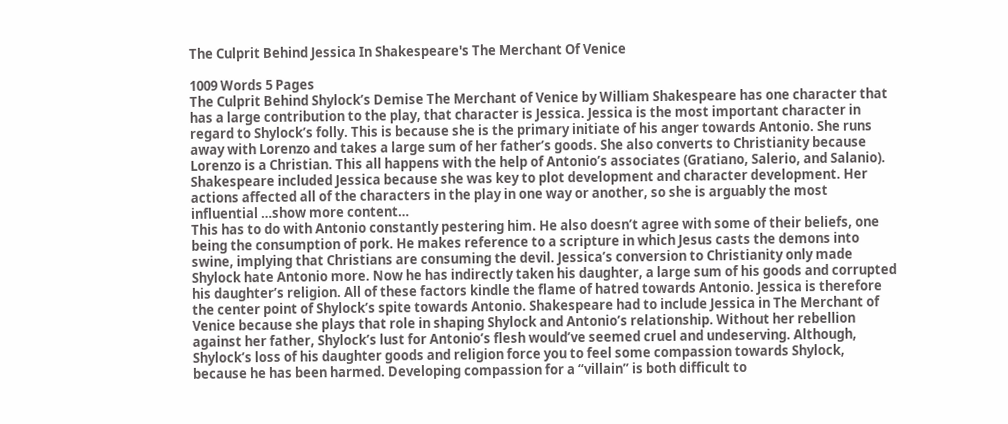The Culprit Behind Jessica In Shakespeare's The Merchant Of Venice

1009 Words 5 Pages
The Culprit Behind Shylock’s Demise The Merchant of Venice by William Shakespeare has one character that has a large contribution to the play, that character is Jessica. Jessica is the most important character in regard to Shylock’s folly. This is because she is the primary initiate of his anger towards Antonio. She runs away with Lorenzo and takes a large sum of her father’s goods. She also converts to Christianity because Lorenzo is a Christian. This all happens with the help of Antonio’s associates (Gratiano, Salerio, and Salanio). Shakespeare included Jessica because she was key to plot development and character development. Her actions affected all of the characters in the play in one way or another, so she is arguably the most influential …show more content…
This has to do with Antonio constantly pestering him. He also doesn’t agree with some of their beliefs, one being the consumption of pork. He makes reference to a scripture in which Jesus casts the demons into swine, implying that Christians are consuming the devil. Jessica’s conversion to Christianity only made Shylock hate Antonio more. Now he has indirectly taken his daughter, a large sum of his goods and corrupted his daughter’s religion. All of these factors kindle the flame of hatred towards Antonio. Jessica is therefore the center point of Shylock’s spite towards Antonio. Shakespeare had to include Jessica in The Merchant of Venice because she plays that role in shaping Shylock and Antonio’s relationship. Without her rebellion against her father, Shylock’s lust for Antonio’s flesh would’ve seemed cruel and undeserving. Although, Shylock’s loss of his daughter goods and religion force you to feel some compassion towards Shylock, because he has been harmed. Developing compassion for a “villain” is both difficult to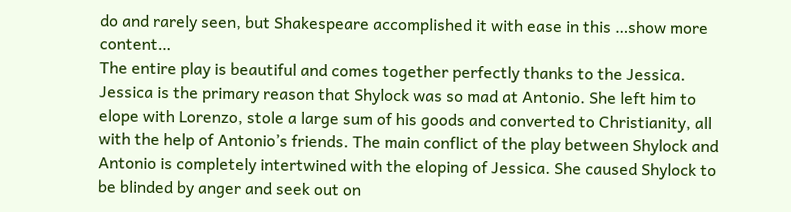do and rarely seen, but Shakespeare accomplished it with ease in this …show more content…
The entire play is beautiful and comes together perfectly thanks to the Jessica. Jessica is the primary reason that Shylock was so mad at Antonio. She left him to elope with Lorenzo, stole a large sum of his goods and converted to Christianity, all with the help of Antonio’s friends. The main conflict of the play between Shylock and Antonio is completely intertwined with the eloping of Jessica. She caused Shylock to be blinded by anger and seek out on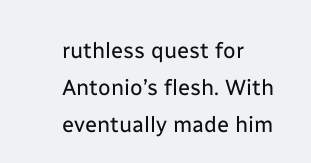ruthless quest for Antonio’s flesh. With eventually made him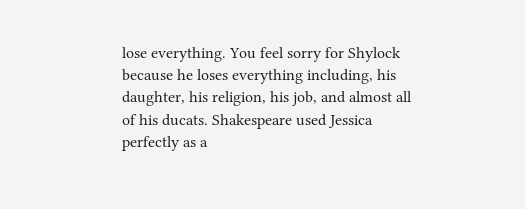lose everything. You feel sorry for Shylock because he loses everything including, his daughter, his religion, his job, and almost all of his ducats. Shakespeare used Jessica perfectly as a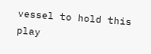vessel to hold this play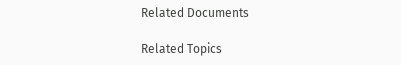Related Documents

Related Topics